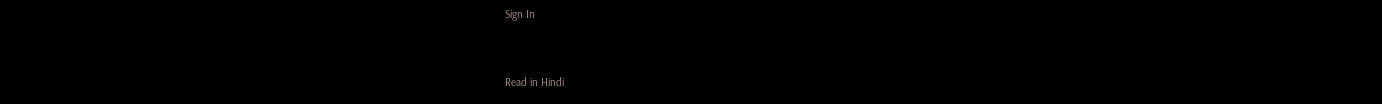Sign In


Read in Hindi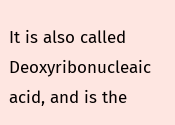It is also called Deoxyribonucleaic acid, and is the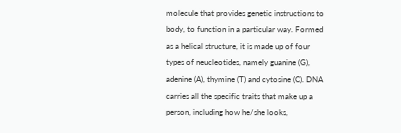molecule that provides genetic instructions to body, to function in a particular way. Formed as a helical structure, it is made up of four types of neucleotides, namely guanine (G), adenine (A), thymine (T) and cytosine (C). DNA carries all the specific traits that make up a person, including how he/she looks,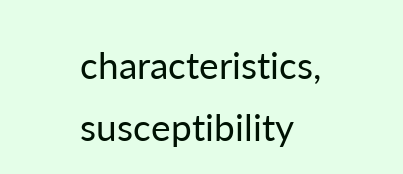characteristics, susceptibility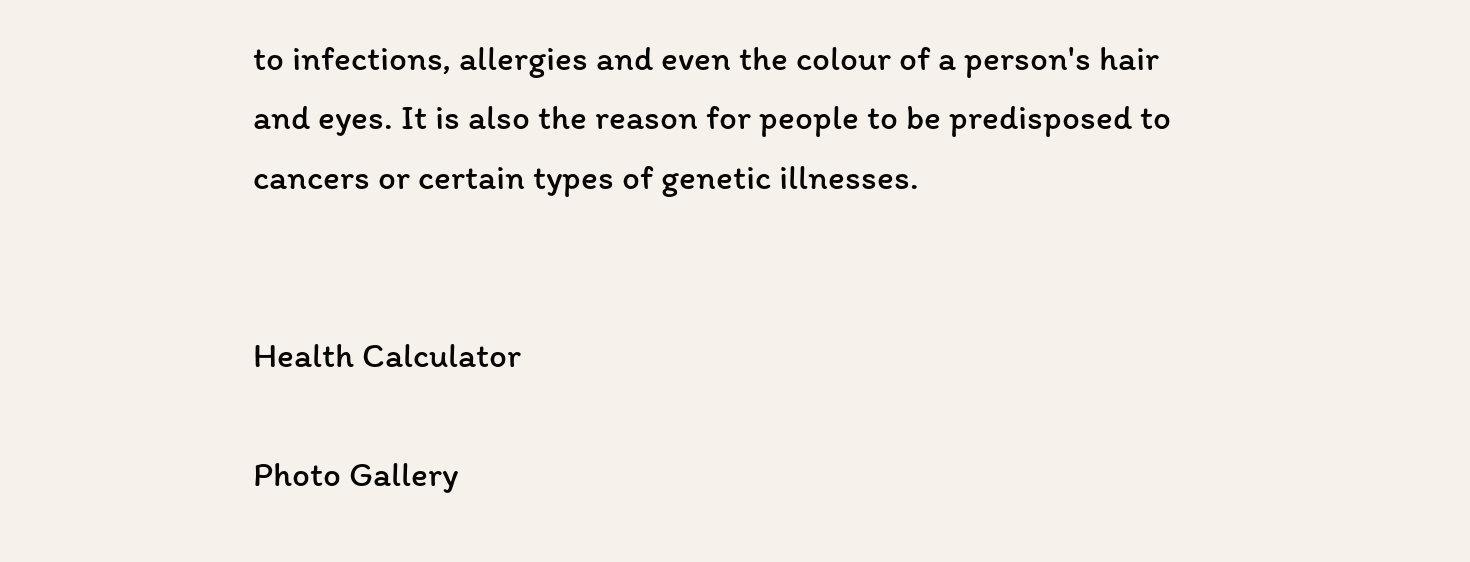to infections, allergies and even the colour of a person's hair and eyes. It is also the reason for people to be predisposed to cancers or certain types of genetic illnesses.


Health Calculator

Photo Gallery